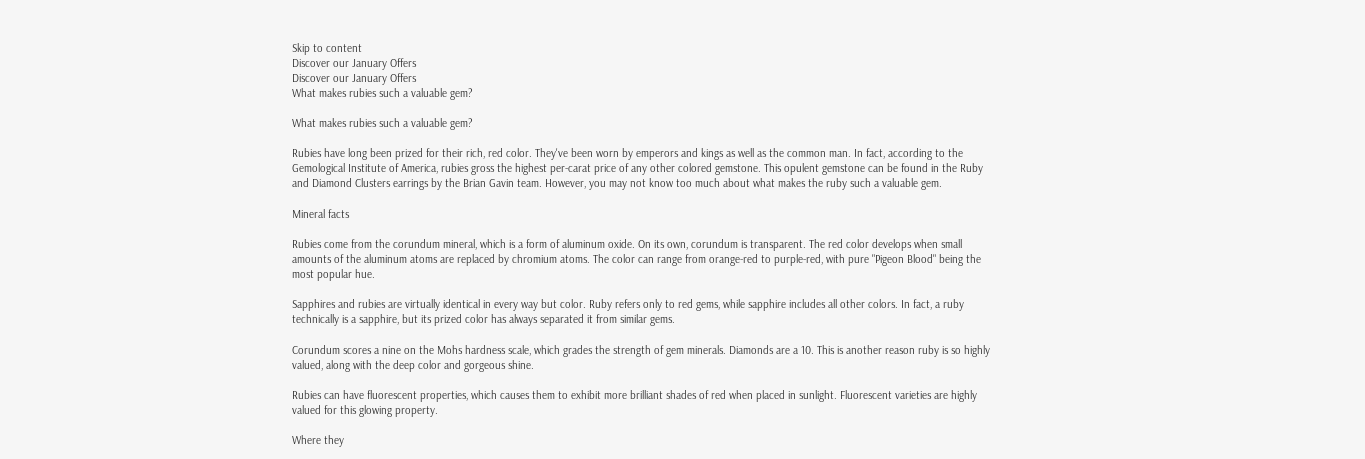Skip to content
Discover our January Offers
Discover our January Offers
What makes rubies such a valuable gem?

What makes rubies such a valuable gem?

Rubies have long been prized for their rich, red color. They've been worn by emperors and kings as well as the common man. In fact, according to the Gemological Institute of America, rubies gross the highest per-carat price of any other colored gemstone. This opulent gemstone can be found in the Ruby and Diamond Clusters earrings by the Brian Gavin team. However, you may not know too much about what makes the ruby such a valuable gem.

Mineral facts

Rubies come from the corundum mineral, which is a form of aluminum oxide. On its own, corundum is transparent. The red color develops when small amounts of the aluminum atoms are replaced by chromium atoms. The color can range from orange-red to purple-red, with pure "Pigeon Blood" being the most popular hue.

Sapphires and rubies are virtually identical in every way but color. Ruby refers only to red gems, while sapphire includes all other colors. In fact, a ruby technically is a sapphire, but its prized color has always separated it from similar gems.

Corundum scores a nine on the Mohs hardness scale, which grades the strength of gem minerals. Diamonds are a 10. This is another reason ruby is so highly valued, along with the deep color and gorgeous shine.

Rubies can have fluorescent properties, which causes them to exhibit more brilliant shades of red when placed in sunlight. Fluorescent varieties are highly valued for this glowing property.

Where they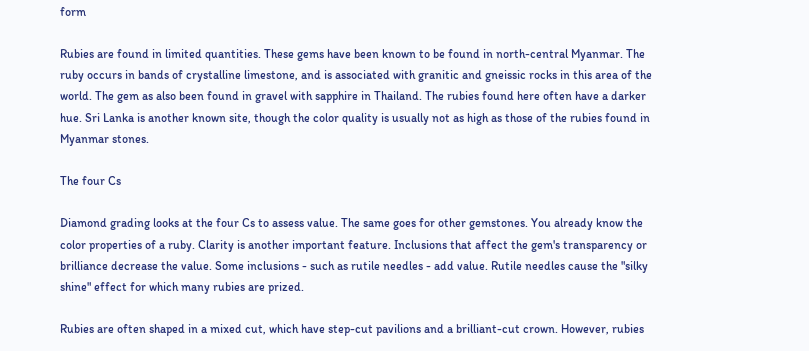form

Rubies are found in limited quantities. These gems have been known to be found in north-central Myanmar. The ruby occurs in bands of crystalline limestone, and is associated with granitic and gneissic rocks in this area of the world. The gem as also been found in gravel with sapphire in Thailand. The rubies found here often have a darker hue. Sri Lanka is another known site, though the color quality is usually not as high as those of the rubies found in Myanmar stones.

The four Cs

Diamond grading looks at the four Cs to assess value. The same goes for other gemstones. You already know the color properties of a ruby. Clarity is another important feature. Inclusions that affect the gem's transparency or brilliance decrease the value. Some inclusions - such as rutile needles - add value. Rutile needles cause the "silky shine" effect for which many rubies are prized.

Rubies are often shaped in a mixed cut, which have step-cut pavilions and a brilliant-cut crown. However, rubies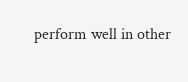perform well in other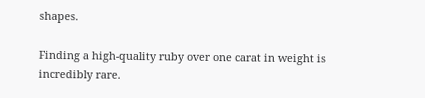shapes.

Finding a high-quality ruby over one carat in weight is incredibly rare.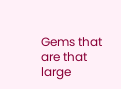Gems that are that large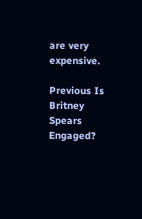are very expensive.

Previous Is Britney Spears Engaged?